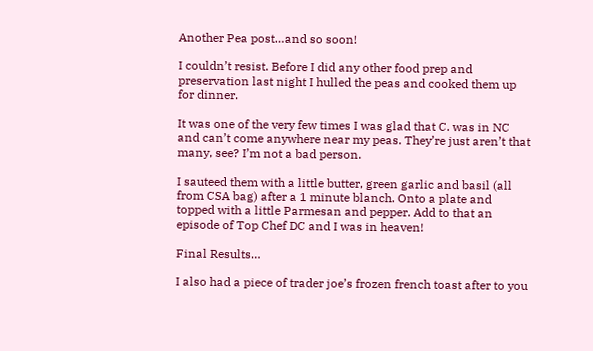Another Pea post…and so soon!

I couldn’t resist. Before I did any other food prep and preservation last night I hulled the peas and cooked them up for dinner.

It was one of the very few times I was glad that C. was in NC and can’t come anywhere near my peas. They’re just aren’t that many, see? I’m not a bad person.

I sauteed them with a little butter, green garlic and basil (all from CSA bag) after a 1 minute blanch. Onto a plate and topped with a little Parmesan and pepper. Add to that an episode of Top Chef DC and I was in heaven!

Final Results…

I also had a piece of trader joe’s frozen french toast after to you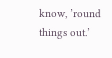know, ’round things out.’